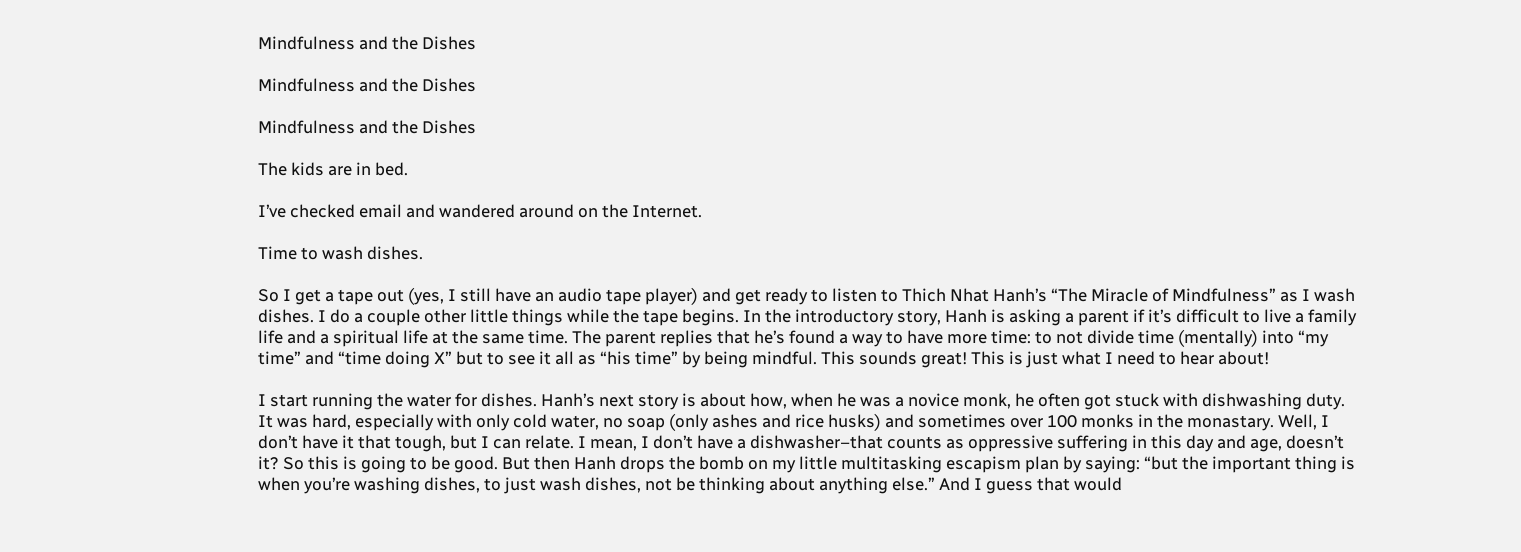Mindfulness and the Dishes

Mindfulness and the Dishes

Mindfulness and the Dishes

The kids are in bed.

I’ve checked email and wandered around on the Internet.

Time to wash dishes.

So I get a tape out (yes, I still have an audio tape player) and get ready to listen to Thich Nhat Hanh’s “The Miracle of Mindfulness” as I wash dishes. I do a couple other little things while the tape begins. In the introductory story, Hanh is asking a parent if it’s difficult to live a family life and a spiritual life at the same time. The parent replies that he’s found a way to have more time: to not divide time (mentally) into “my time” and “time doing X” but to see it all as “his time” by being mindful. This sounds great! This is just what I need to hear about!

I start running the water for dishes. Hanh’s next story is about how, when he was a novice monk, he often got stuck with dishwashing duty. It was hard, especially with only cold water, no soap (only ashes and rice husks) and sometimes over 100 monks in the monastary. Well, I don’t have it that tough, but I can relate. I mean, I don’t have a dishwasher–that counts as oppressive suffering in this day and age, doesn’t it? So this is going to be good. But then Hanh drops the bomb on my little multitasking escapism plan by saying: “but the important thing is when you’re washing dishes, to just wash dishes, not be thinking about anything else.” And I guess that would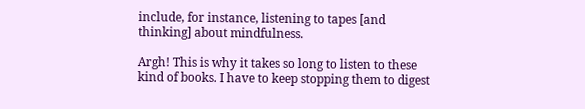include, for instance, listening to tapes [and thinking] about mindfulness.

Argh! This is why it takes so long to listen to these kind of books. I have to keep stopping them to digest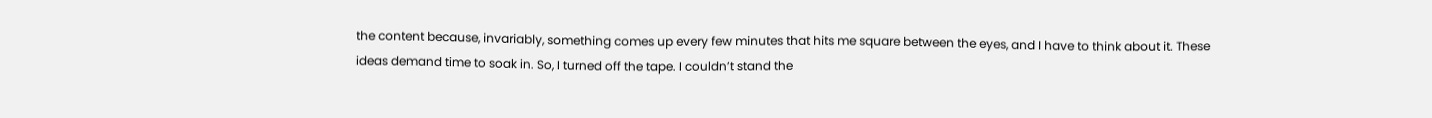the content because, invariably, something comes up every few minutes that hits me square between the eyes, and I have to think about it. These ideas demand time to soak in. So, I turned off the tape. I couldn’t stand the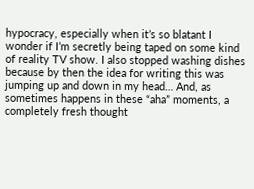hypocracy, especially when it’s so blatant I wonder if I’m secretly being taped on some kind of reality TV show. I also stopped washing dishes because by then the idea for writing this was jumping up and down in my head… And, as sometimes happens in these “aha” moments, a completely fresh thought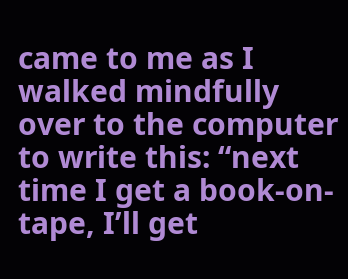came to me as I walked mindfully over to the computer to write this: “next time I get a book-on-tape, I’ll get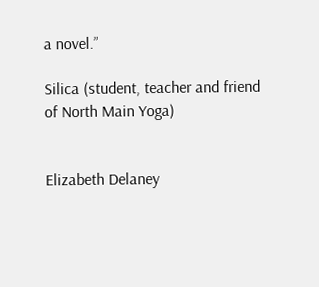a novel.”

Silica (student, teacher and friend of North Main Yoga)


Elizabeth Delaney